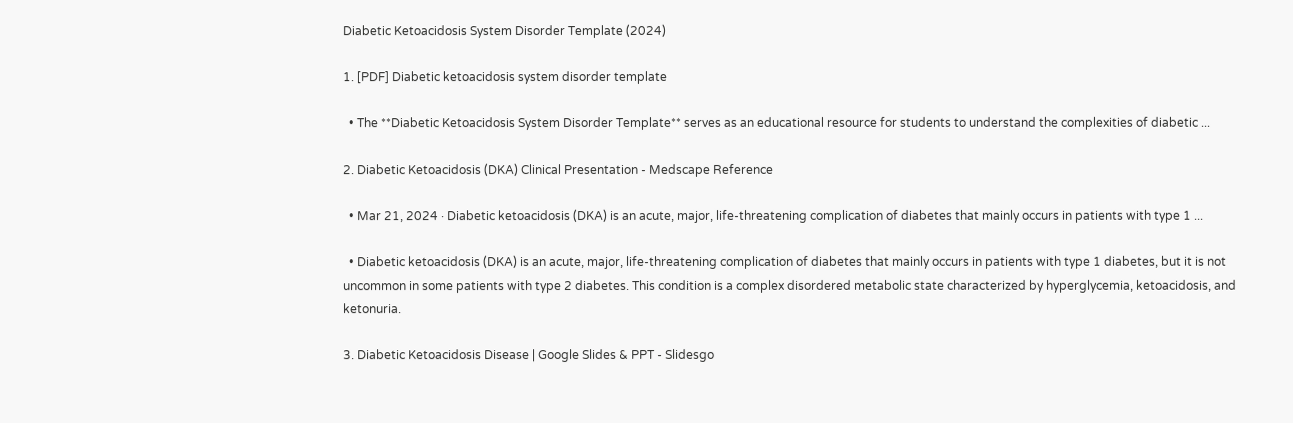Diabetic Ketoacidosis System Disorder Template (2024)

1. [PDF] Diabetic ketoacidosis system disorder template

  • The **Diabetic Ketoacidosis System Disorder Template** serves as an educational resource for students to understand the complexities of diabetic ...

2. Diabetic Ketoacidosis (DKA) Clinical Presentation - Medscape Reference

  • Mar 21, 2024 · Diabetic ketoacidosis (DKA) is an acute, major, life-threatening complication of diabetes that mainly occurs in patients with type 1 ...

  • Diabetic ketoacidosis (DKA) is an acute, major, life-threatening complication of diabetes that mainly occurs in patients with type 1 diabetes, but it is not uncommon in some patients with type 2 diabetes. This condition is a complex disordered metabolic state characterized by hyperglycemia, ketoacidosis, and ketonuria.

3. Diabetic Ketoacidosis Disease | Google Slides & PPT - Slidesgo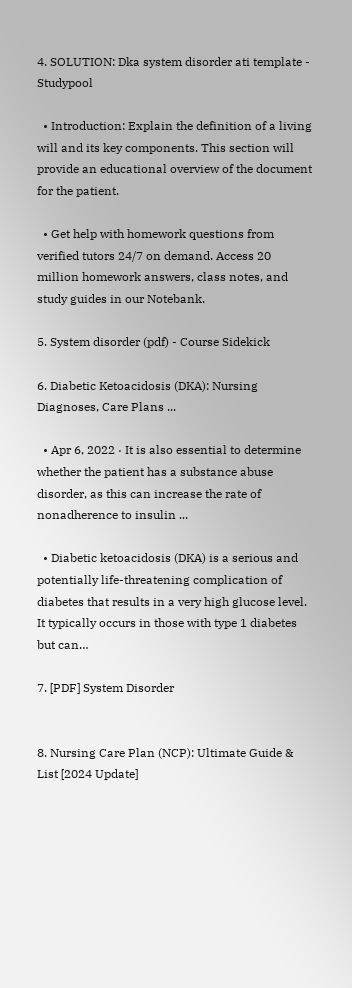4. SOLUTION: Dka system disorder ati template - Studypool

  • Introduction: Explain the definition of a living will and its key components. This section will provide an educational overview of the document for the patient.

  • Get help with homework questions from verified tutors 24/7 on demand. Access 20 million homework answers, class notes, and study guides in our Notebank.

5. System disorder (pdf) - Course Sidekick

6. Diabetic Ketoacidosis (DKA): Nursing Diagnoses, Care Plans ...

  • Apr 6, 2022 · It is also essential to determine whether the patient has a substance abuse disorder, as this can increase the rate of nonadherence to insulin ...

  • Diabetic ketoacidosis (DKA) is a serious and potentially life-threatening complication of diabetes that results in a very high glucose level. It typically occurs in those with type 1 diabetes but can…

7. [PDF] System Disorder


8. Nursing Care Plan (NCP): Ultimate Guide & List [2024 Update]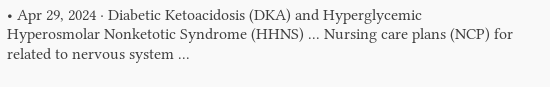• Apr 29, 2024 · Diabetic Ketoacidosis (DKA) and Hyperglycemic Hyperosmolar Nonketotic Syndrome (HHNS) ... Nursing care plans (NCP) for related to nervous system ...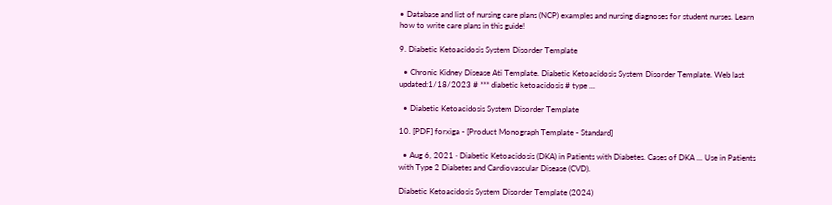• Database and list of nursing care plans (NCP) examples and nursing diagnoses for student nurses. Learn how to write care plans in this guide!

9. Diabetic Ketoacidosis System Disorder Template

  • Chronic Kidney Disease Ati Template. Diabetic Ketoacidosis System Disorder Template. Web last updated:1/18/2023 # *** diabetic ketoacidosis # type ...

  • Diabetic Ketoacidosis System Disorder Template

10. [PDF] forxiga - [Product Monograph Template - Standard]

  • Aug 6, 2021 · Diabetic Ketoacidosis (DKA) in Patients with Diabetes. Cases of DKA ... Use in Patients with Type 2 Diabetes and Cardiovascular Disease (CVD).

Diabetic Ketoacidosis System Disorder Template (2024)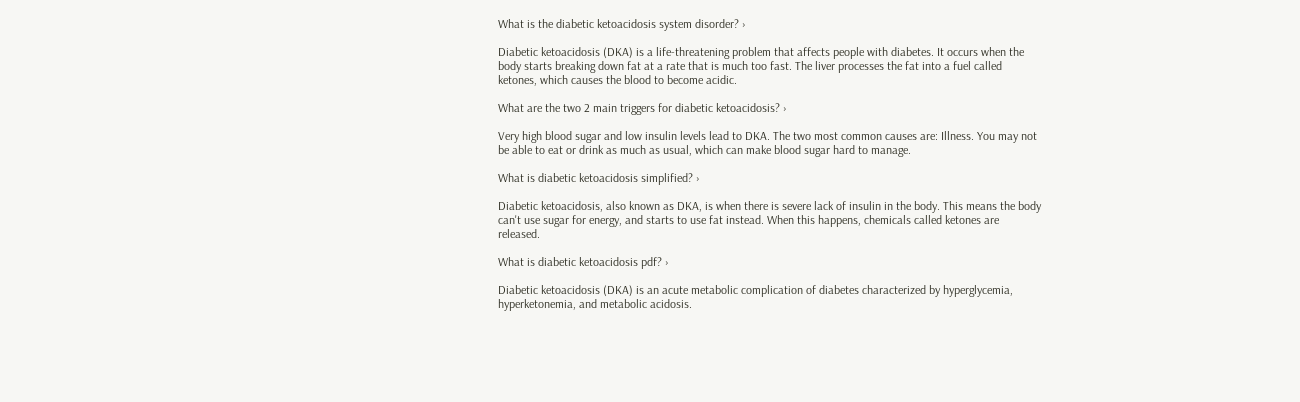What is the diabetic ketoacidosis system disorder? ›

Diabetic ketoacidosis (DKA) is a life-threatening problem that affects people with diabetes. It occurs when the body starts breaking down fat at a rate that is much too fast. The liver processes the fat into a fuel called ketones, which causes the blood to become acidic.

What are the two 2 main triggers for diabetic ketoacidosis? ›

Very high blood sugar and low insulin levels lead to DKA. The two most common causes are: Illness. You may not be able to eat or drink as much as usual, which can make blood sugar hard to manage.

What is diabetic ketoacidosis simplified? ›

Diabetic ketoacidosis, also known as DKA, is when there is severe lack of insulin in the body. This means the body can't use sugar for energy, and starts to use fat instead. When this happens, chemicals called ketones are released.

What is diabetic ketoacidosis pdf? ›

Diabetic ketoacidosis (DKA) is an acute metabolic complication of diabetes characterized by hyperglycemia, hyperketonemia, and metabolic acidosis.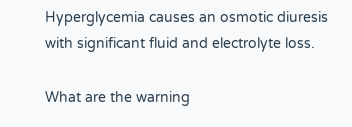Hyperglycemia causes an osmotic diuresis with significant fluid and electrolyte loss.

What are the warning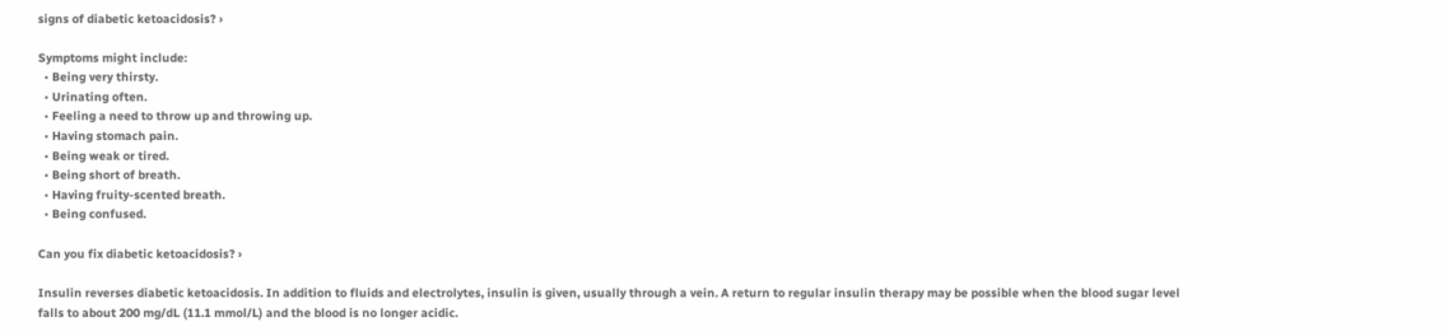signs of diabetic ketoacidosis? ›

Symptoms might include:
  • Being very thirsty.
  • Urinating often.
  • Feeling a need to throw up and throwing up.
  • Having stomach pain.
  • Being weak or tired.
  • Being short of breath.
  • Having fruity-scented breath.
  • Being confused.

Can you fix diabetic ketoacidosis? ›

Insulin reverses diabetic ketoacidosis. In addition to fluids and electrolytes, insulin is given, usually through a vein. A return to regular insulin therapy may be possible when the blood sugar level falls to about 200 mg/dL (11.1 mmol/L) and the blood is no longer acidic.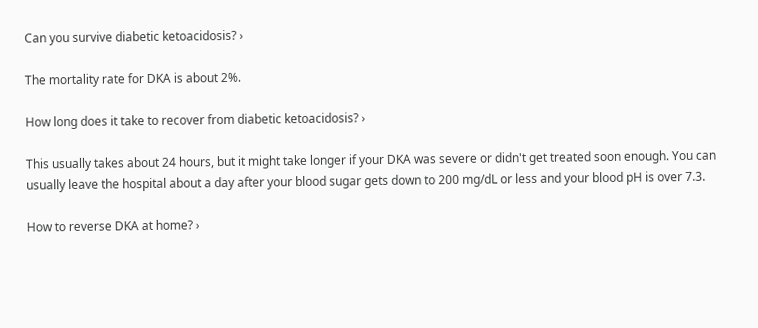Can you survive diabetic ketoacidosis? ›

The mortality rate for DKA is about 2%.

How long does it take to recover from diabetic ketoacidosis? ›

This usually takes about 24 hours, but it might take longer if your DKA was severe or didn't get treated soon enough. You can usually leave the hospital about a day after your blood sugar gets down to 200 mg/dL or less and your blood pH is over 7.3.

How to reverse DKA at home? ›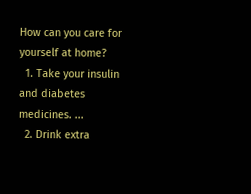How can you care for yourself at home?
  1. Take your insulin and diabetes medicines. ...
  2. Drink extra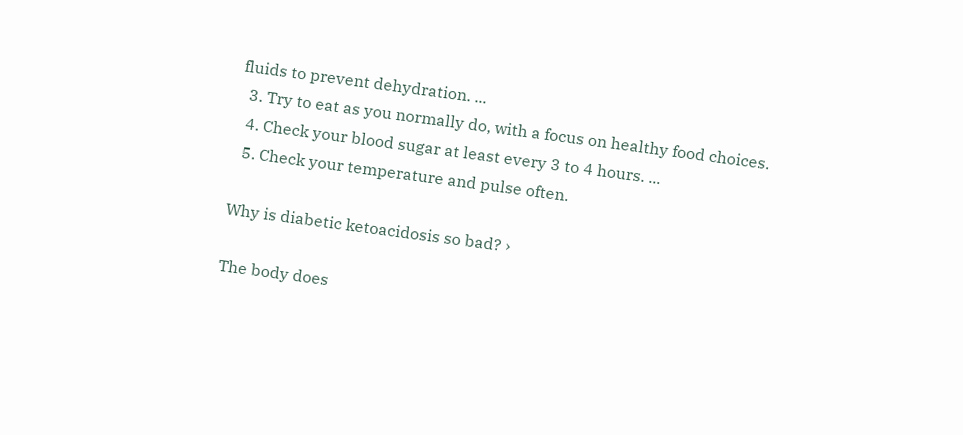fluids to prevent dehydration. ...
  3. Try to eat as you normally do, with a focus on healthy food choices.
  4. Check your blood sugar at least every 3 to 4 hours. ...
  5. Check your temperature and pulse often.

Why is diabetic ketoacidosis so bad? ›

The body does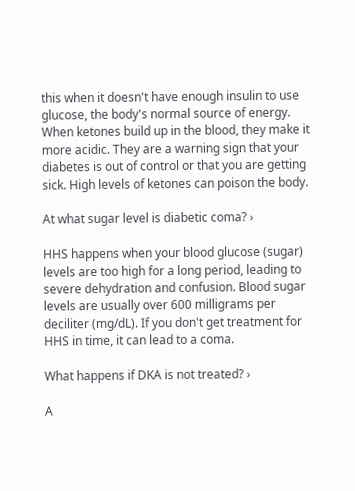this when it doesn't have enough insulin to use glucose, the body's normal source of energy. When ketones build up in the blood, they make it more acidic. They are a warning sign that your diabetes is out of control or that you are getting sick. High levels of ketones can poison the body.

At what sugar level is diabetic coma? ›

HHS happens when your blood glucose (sugar) levels are too high for a long period, leading to severe dehydration and confusion. Blood sugar levels are usually over 600 milligrams per deciliter (mg/dL). If you don't get treatment for HHS in time, it can lead to a coma.

What happens if DKA is not treated? ›

A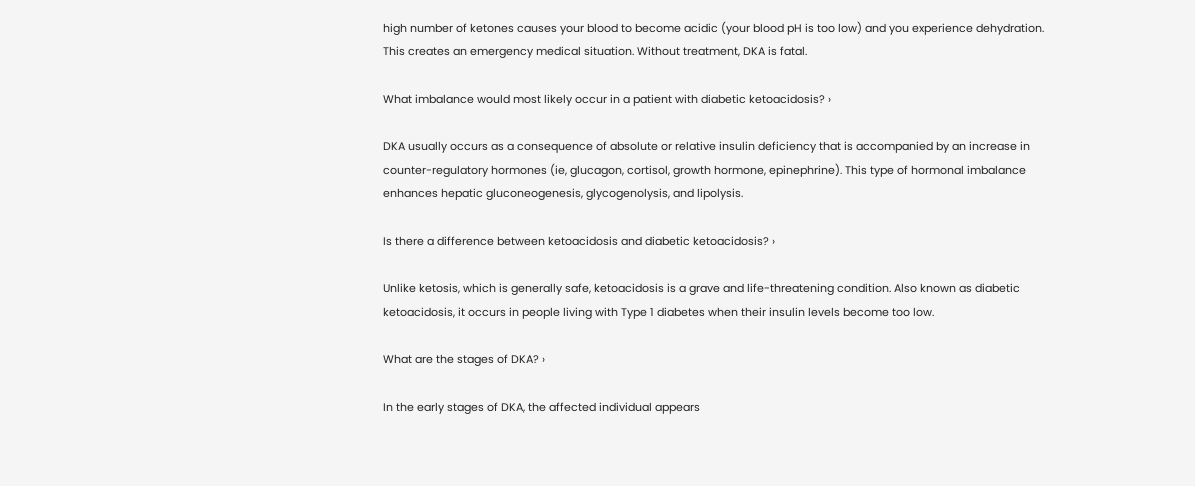high number of ketones causes your blood to become acidic (your blood pH is too low) and you experience dehydration. This creates an emergency medical situation. Without treatment, DKA is fatal.

What imbalance would most likely occur in a patient with diabetic ketoacidosis? ›

DKA usually occurs as a consequence of absolute or relative insulin deficiency that is accompanied by an increase in counter-regulatory hormones (ie, glucagon, cortisol, growth hormone, epinephrine). This type of hormonal imbalance enhances hepatic gluconeogenesis, glycogenolysis, and lipolysis.

Is there a difference between ketoacidosis and diabetic ketoacidosis? ›

Unlike ketosis, which is generally safe, ketoacidosis is a grave and life-threatening condition. Also known as diabetic ketoacidosis, it occurs in people living with Type 1 diabetes when their insulin levels become too low.

What are the stages of DKA? ›

In the early stages of DKA, the affected individual appears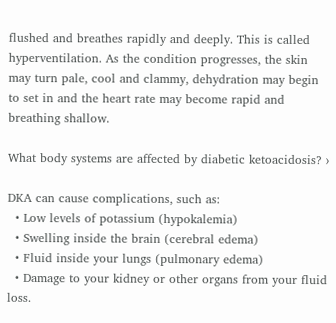flushed and breathes rapidly and deeply. This is called hyperventilation. As the condition progresses, the skin may turn pale, cool and clammy, dehydration may begin to set in and the heart rate may become rapid and breathing shallow.

What body systems are affected by diabetic ketoacidosis? ›

DKA can cause complications, such as:
  • Low levels of potassium (hypokalemia)
  • Swelling inside the brain (cerebral edema)
  • Fluid inside your lungs (pulmonary edema)
  • Damage to your kidney or other organs from your fluid loss.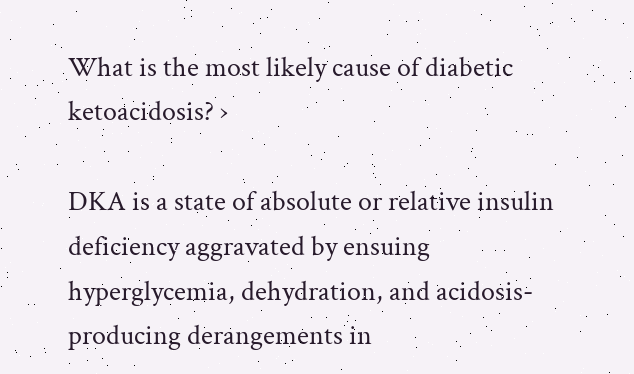What is the most likely cause of diabetic ketoacidosis? ›

DKA is a state of absolute or relative insulin deficiency aggravated by ensuing hyperglycemia, dehydration, and acidosis-producing derangements in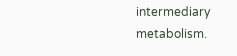intermediary metabolism.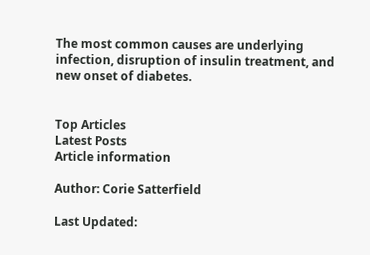The most common causes are underlying infection, disruption of insulin treatment, and new onset of diabetes.


Top Articles
Latest Posts
Article information

Author: Corie Satterfield

Last Updated: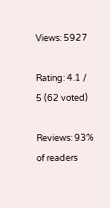Views: 5927

Rating: 4.1 / 5 (62 voted)

Reviews: 93% of readers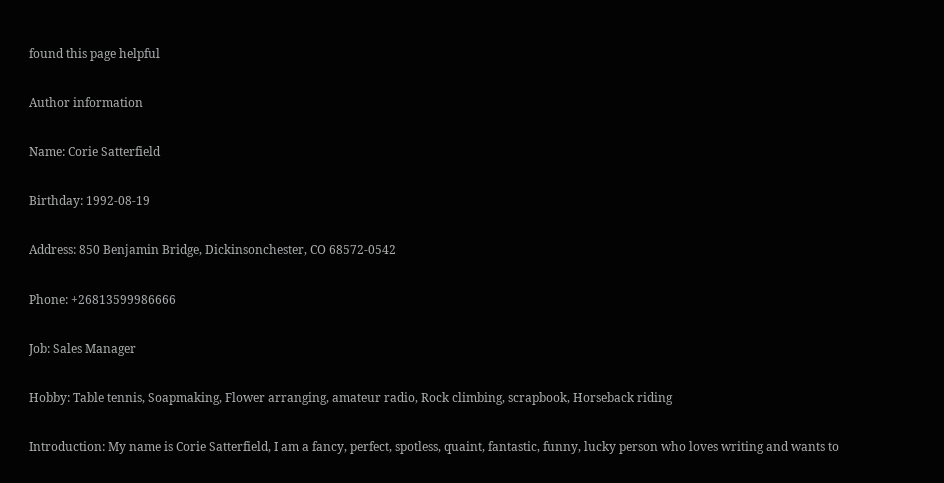found this page helpful

Author information

Name: Corie Satterfield

Birthday: 1992-08-19

Address: 850 Benjamin Bridge, Dickinsonchester, CO 68572-0542

Phone: +26813599986666

Job: Sales Manager

Hobby: Table tennis, Soapmaking, Flower arranging, amateur radio, Rock climbing, scrapbook, Horseback riding

Introduction: My name is Corie Satterfield, I am a fancy, perfect, spotless, quaint, fantastic, funny, lucky person who loves writing and wants to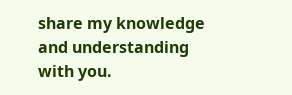share my knowledge and understanding with you.